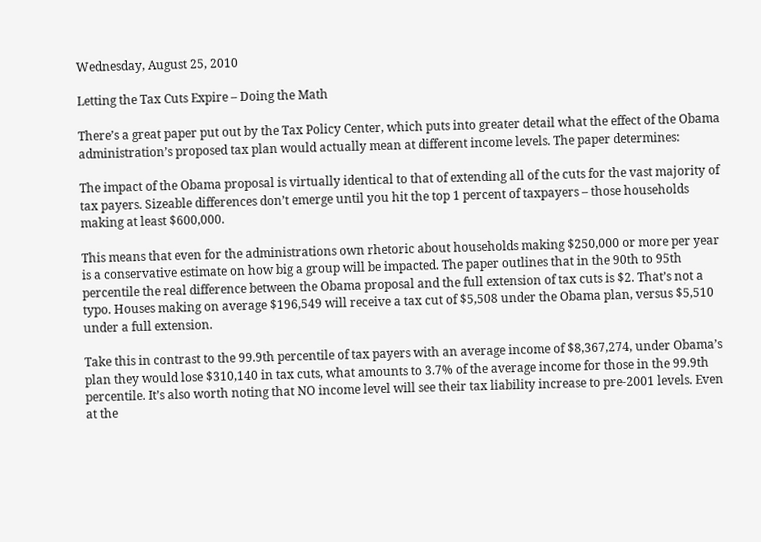Wednesday, August 25, 2010

Letting the Tax Cuts Expire – Doing the Math

There’s a great paper put out by the Tax Policy Center, which puts into greater detail what the effect of the Obama administration’s proposed tax plan would actually mean at different income levels. The paper determines:

The impact of the Obama proposal is virtually identical to that of extending all of the cuts for the vast majority of tax payers. Sizeable differences don’t emerge until you hit the top 1 percent of taxpayers – those households making at least $600,000.

This means that even for the administrations own rhetoric about households making $250,000 or more per year is a conservative estimate on how big a group will be impacted. The paper outlines that in the 90th to 95th percentile the real difference between the Obama proposal and the full extension of tax cuts is $2. That’s not a typo. Houses making on average $196,549 will receive a tax cut of $5,508 under the Obama plan, versus $5,510 under a full extension.

Take this in contrast to the 99.9th percentile of tax payers with an average income of $8,367,274, under Obama’s plan they would lose $310,140 in tax cuts, what amounts to 3.7% of the average income for those in the 99.9th percentile. It’s also worth noting that NO income level will see their tax liability increase to pre-2001 levels. Even at the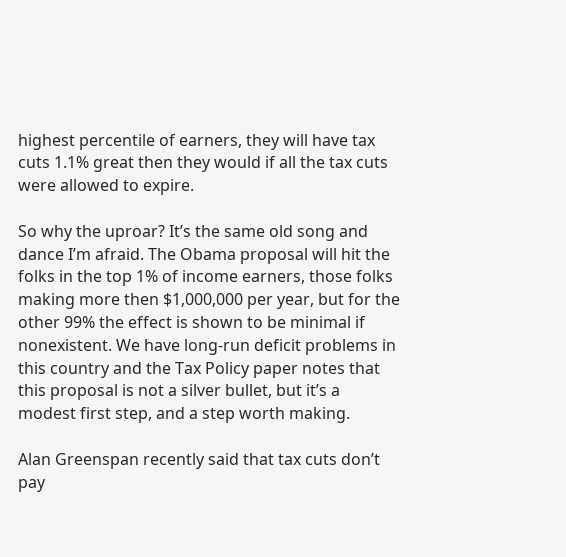highest percentile of earners, they will have tax cuts 1.1% great then they would if all the tax cuts were allowed to expire.

So why the uproar? It’s the same old song and dance I’m afraid. The Obama proposal will hit the folks in the top 1% of income earners, those folks making more then $1,000,000 per year, but for the other 99% the effect is shown to be minimal if nonexistent. We have long-run deficit problems in this country and the Tax Policy paper notes that this proposal is not a silver bullet, but it’s a modest first step, and a step worth making.

Alan Greenspan recently said that tax cuts don’t pay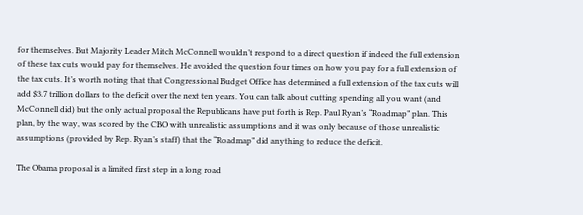for themselves. But Majority Leader Mitch McConnell wouldn’t respond to a direct question if indeed the full extension of these tax cuts would pay for themselves. He avoided the question four times on how you pay for a full extension of the tax cuts. It’s worth noting that that Congressional Budget Office has determined a full extension of the tax cuts will add $3.7 trillion dollars to the deficit over the next ten years. You can talk about cutting spending all you want (and McConnell did) but the only actual proposal the Republicans have put forth is Rep. Paul Ryan’s “Roadmap” plan. This plan, by the way, was scored by the CBO with unrealistic assumptions and it was only because of those unrealistic assumptions (provided by Rep. Ryan’s staff) that the “Roadmap” did anything to reduce the deficit.

The Obama proposal is a limited first step in a long road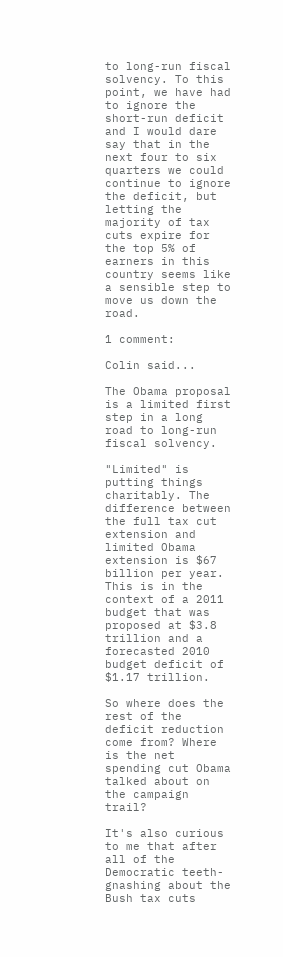to long-run fiscal solvency. To this point, we have had to ignore the short-run deficit and I would dare say that in the next four to six quarters we could continue to ignore the deficit, but letting the majority of tax cuts expire for the top 5% of earners in this country seems like a sensible step to move us down the road.

1 comment:

Colin said...

The Obama proposal is a limited first step in a long road to long-run fiscal solvency.

"Limited" is putting things charitably. The difference between the full tax cut extension and limited Obama extension is $67 billion per year. This is in the context of a 2011 budget that was proposed at $3.8 trillion and a forecasted 2010 budget deficit of $1.17 trillion.

So where does the rest of the deficit reduction come from? Where is the net spending cut Obama talked about on the campaign trail?

It's also curious to me that after all of the Democratic teeth-gnashing about the Bush tax cuts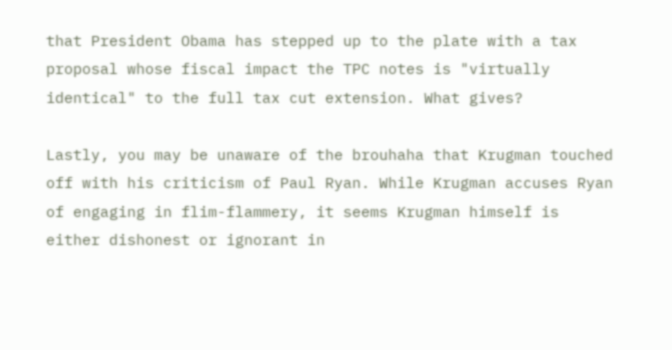that President Obama has stepped up to the plate with a tax proposal whose fiscal impact the TPC notes is "virtually identical" to the full tax cut extension. What gives?

Lastly, you may be unaware of the brouhaha that Krugman touched off with his criticism of Paul Ryan. While Krugman accuses Ryan of engaging in flim-flammery, it seems Krugman himself is either dishonest or ignorant in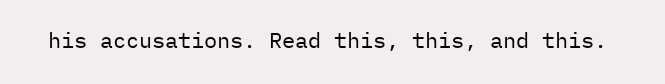his accusations. Read this, this, and this.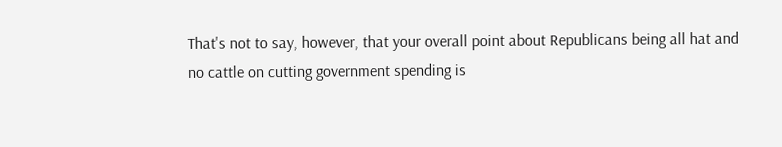That's not to say, however, that your overall point about Republicans being all hat and no cattle on cutting government spending is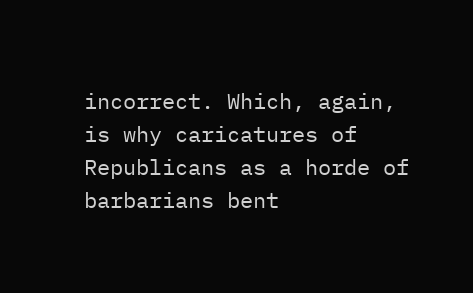incorrect. Which, again, is why caricatures of Republicans as a horde of barbarians bent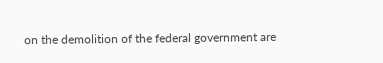on the demolition of the federal government are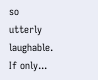so utterly laughable. If only...